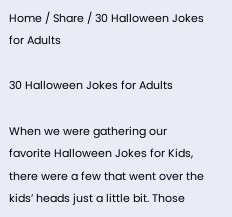Home / Share / 30 Halloween Jokes for Adults

30 Halloween Jokes for Adults

When we were gathering our favorite Halloween Jokes for Kids, there were a few that went over the kids’ heads just a little bit. Those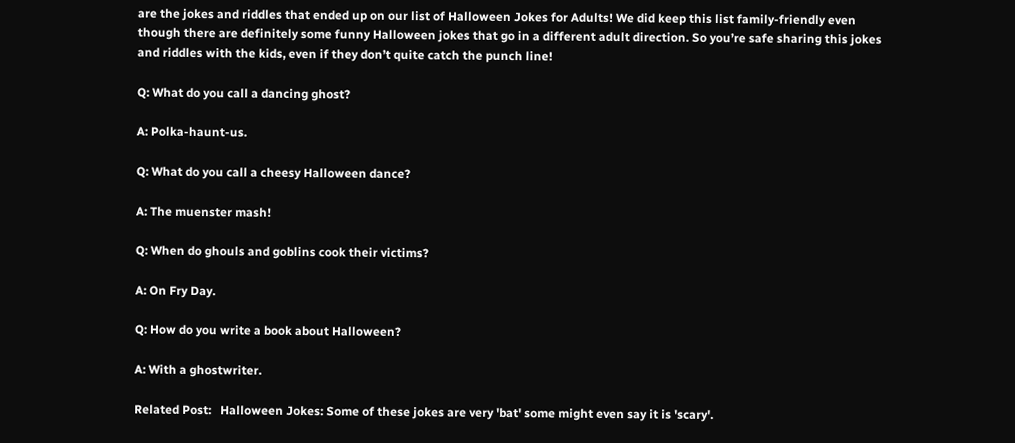are the jokes and riddles that ended up on our list of Halloween Jokes for Adults! We did keep this list family-friendly even though there are definitely some funny Halloween jokes that go in a different adult direction. So you’re safe sharing this jokes and riddles with the kids, even if they don’t quite catch the punch line!

Q: What do you call a dancing ghost?

A: Polka-haunt-us.

Q: What do you call a cheesy Halloween dance?

A: The muenster mash!

Q: When do ghouls and goblins cook their victims?

A: On Fry Day.

Q: How do you write a book about Halloween?

A: With a ghostwriter.

Related Post:   Halloween Jokes: Some of these jokes are very 'bat' some might even say it is 'scary'.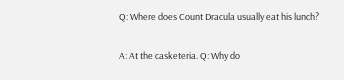Q: Where does Count Dracula usually eat his lunch?

A: At the casketeria. Q: Why do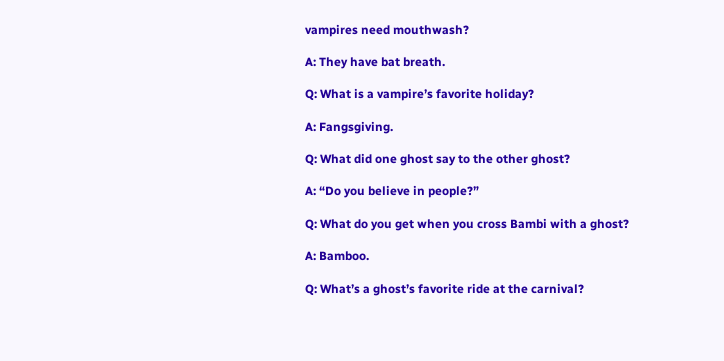vampires need mouthwash?

A: They have bat breath.

Q: What is a vampire’s favorite holiday?

A: Fangsgiving.

Q: What did one ghost say to the other ghost?

A: “Do you believe in people?”

Q: What do you get when you cross Bambi with a ghost?

A: Bamboo.

Q: What’s a ghost’s favorite ride at the carnival?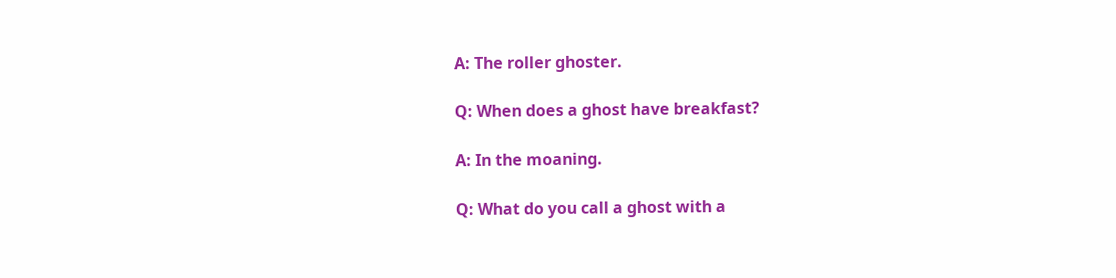A: The roller ghoster.

Q: When does a ghost have breakfast?

A: In the moaning.

Q: What do you call a ghost with a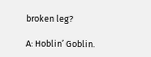broken leg?

A: Hoblin’ Goblin.